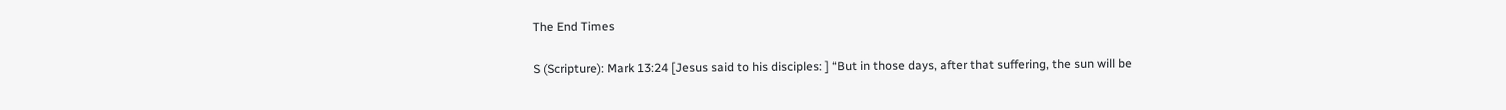The End Times

S (Scripture): Mark 13:24 [Jesus said to his disciples: ] “But in those days, after that suffering, the sun will be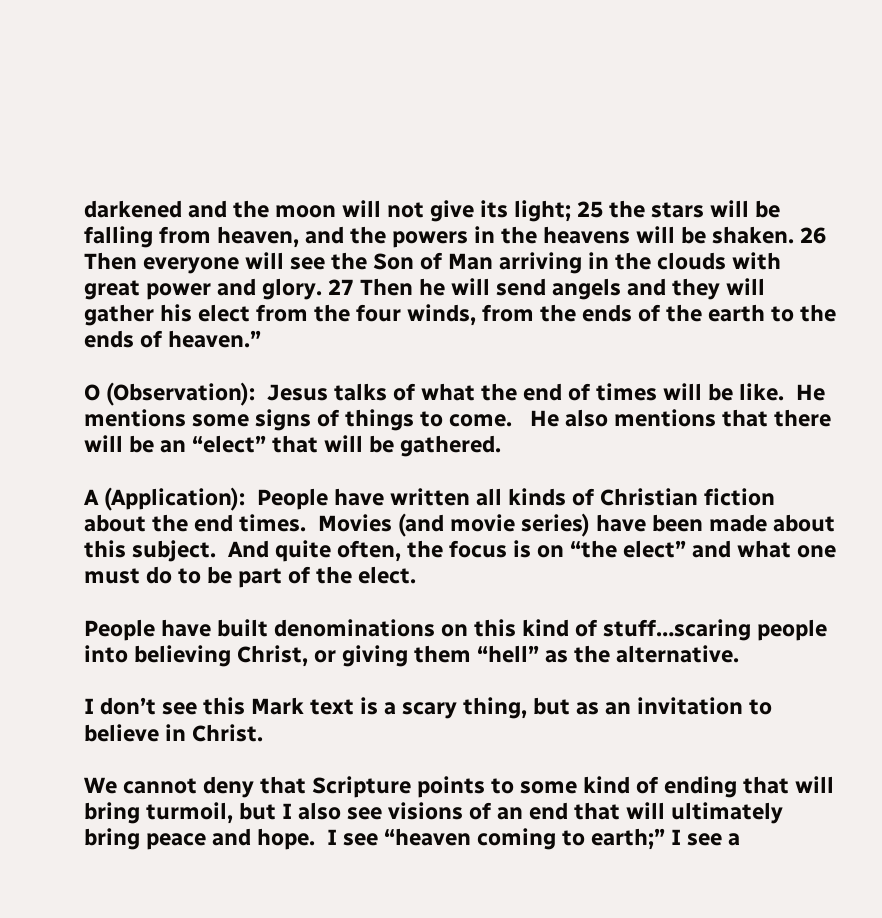darkened and the moon will not give its light; 25 the stars will be falling from heaven, and the powers in the heavens will be shaken. 26 Then everyone will see the Son of Man arriving in the clouds with great power and glory. 27 Then he will send angels and they will gather his elect from the four winds, from the ends of the earth to the ends of heaven.”

O (Observation):  Jesus talks of what the end of times will be like.  He mentions some signs of things to come.   He also mentions that there will be an “elect” that will be gathered.

A (Application):  People have written all kinds of Christian fiction about the end times.  Movies (and movie series) have been made about this subject.  And quite often, the focus is on “the elect” and what one must do to be part of the elect.

People have built denominations on this kind of stuff…scaring people into believing Christ, or giving them “hell” as the alternative.

I don’t see this Mark text is a scary thing, but as an invitation to believe in Christ.

We cannot deny that Scripture points to some kind of ending that will bring turmoil, but I also see visions of an end that will ultimately bring peace and hope.  I see “heaven coming to earth;” I see a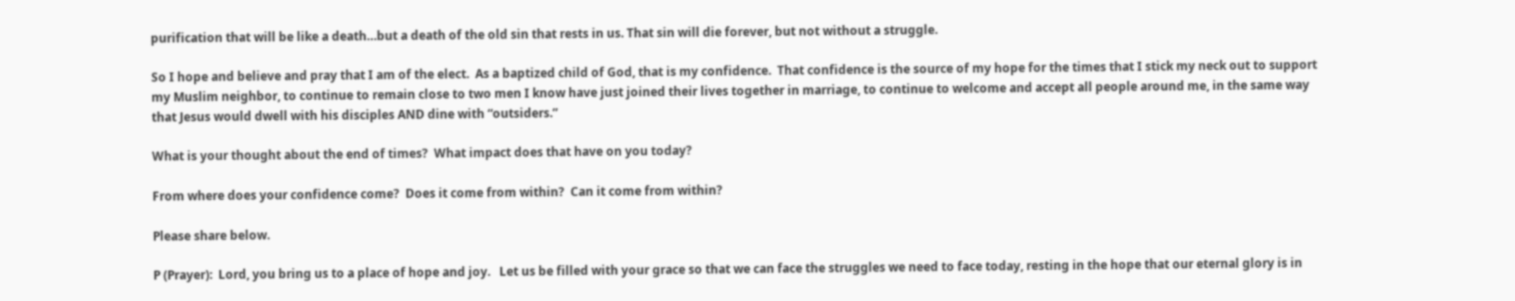purification that will be like a death…but a death of the old sin that rests in us. That sin will die forever, but not without a struggle.

So I hope and believe and pray that I am of the elect.  As a baptized child of God, that is my confidence.  That confidence is the source of my hope for the times that I stick my neck out to support my Muslim neighbor, to continue to remain close to two men I know have just joined their lives together in marriage, to continue to welcome and accept all people around me, in the same way that Jesus would dwell with his disciples AND dine with “outsiders.”

What is your thought about the end of times?  What impact does that have on you today?

From where does your confidence come?  Does it come from within?  Can it come from within?

Please share below.

P (Prayer):  Lord, you bring us to a place of hope and joy.   Let us be filled with your grace so that we can face the struggles we need to face today, resting in the hope that our eternal glory is in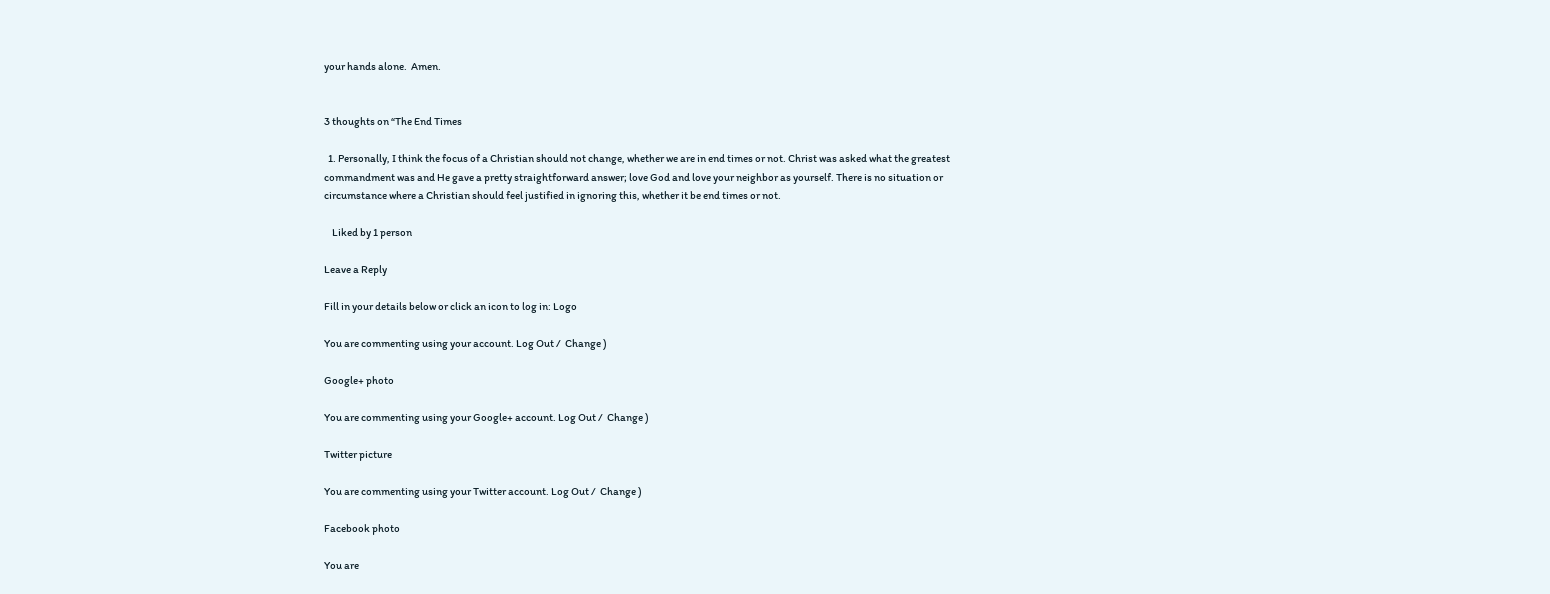your hands alone.  Amen.


3 thoughts on “The End Times

  1. Personally, I think the focus of a Christian should not change, whether we are in end times or not. Christ was asked what the greatest commandment was and He gave a pretty straightforward answer; love God and love your neighbor as yourself. There is no situation or circumstance where a Christian should feel justified in ignoring this, whether it be end times or not.

    Liked by 1 person

Leave a Reply

Fill in your details below or click an icon to log in: Logo

You are commenting using your account. Log Out /  Change )

Google+ photo

You are commenting using your Google+ account. Log Out /  Change )

Twitter picture

You are commenting using your Twitter account. Log Out /  Change )

Facebook photo

You are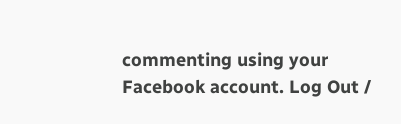commenting using your Facebook account. Log Out /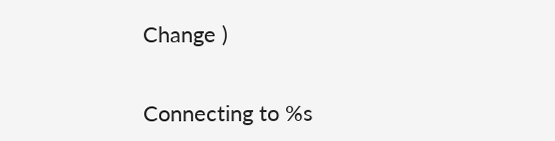Change )


Connecting to %s